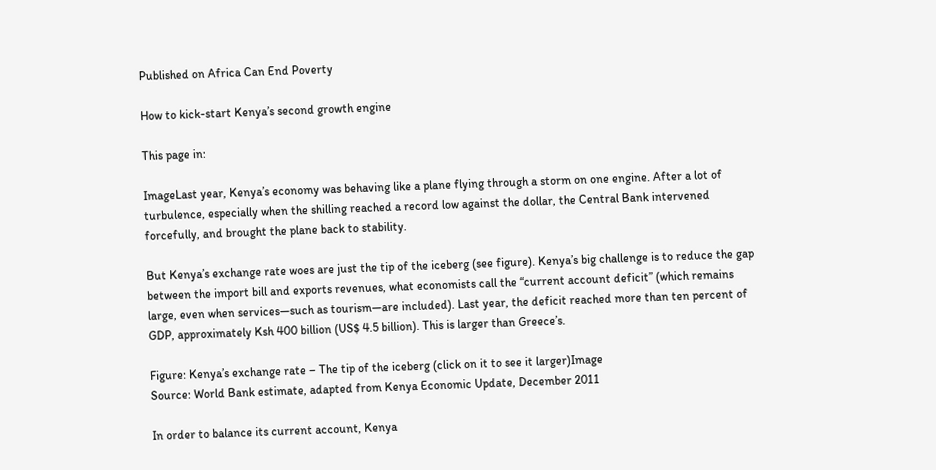Published on Africa Can End Poverty

How to kick-start Kenya’s second growth engine

This page in:

ImageLast year, Kenya’s economy was behaving like a plane flying through a storm on one engine. After a lot of turbulence, especially when the shilling reached a record low against the dollar, the Central Bank intervened forcefully, and brought the plane back to stability.

But Kenya’s exchange rate woes are just the tip of the iceberg (see figure). Kenya’s big challenge is to reduce the gap between the import bill and exports revenues, what economists call the “current account deficit” (which remains large, even when services—such as tourism—are included). Last year, the deficit reached more than ten percent of GDP, approximately Ksh 400 billion (US$ 4.5 billion). This is larger than Greece’s.

Figure: Kenya’s exchange rate – The tip of the iceberg (click on it to see it larger)Image
Source: World Bank estimate, adapted from Kenya Economic Update, December 2011

In order to balance its current account, Kenya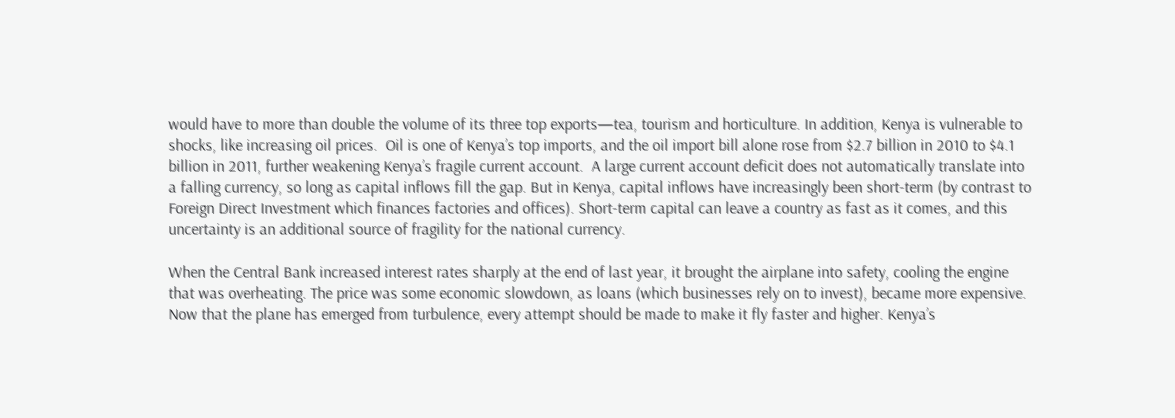would have to more than double the volume of its three top exports—tea, tourism and horticulture. In addition, Kenya is vulnerable to shocks, like increasing oil prices.  Oil is one of Kenya’s top imports, and the oil import bill alone rose from $2.7 billion in 2010 to $4.1 billion in 2011, further weakening Kenya’s fragile current account.  A large current account deficit does not automatically translate into a falling currency, so long as capital inflows fill the gap. But in Kenya, capital inflows have increasingly been short-term (by contrast to Foreign Direct Investment which finances factories and offices). Short-term capital can leave a country as fast as it comes, and this uncertainty is an additional source of fragility for the national currency.

When the Central Bank increased interest rates sharply at the end of last year, it brought the airplane into safety, cooling the engine that was overheating. The price was some economic slowdown, as loans (which businesses rely on to invest), became more expensive. Now that the plane has emerged from turbulence, every attempt should be made to make it fly faster and higher. Kenya’s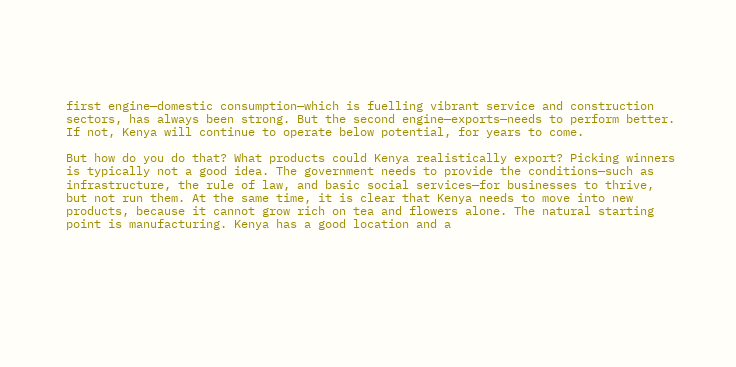first engine—domestic consumption—which is fuelling vibrant service and construction sectors, has always been strong. But the second engine—exports—needs to perform better. If not, Kenya will continue to operate below potential, for years to come.

But how do you do that? What products could Kenya realistically export? Picking winners is typically not a good idea. The government needs to provide the conditions—such as infrastructure, the rule of law, and basic social services—for businesses to thrive, but not run them. At the same time, it is clear that Kenya needs to move into new products, because it cannot grow rich on tea and flowers alone. The natural starting point is manufacturing. Kenya has a good location and a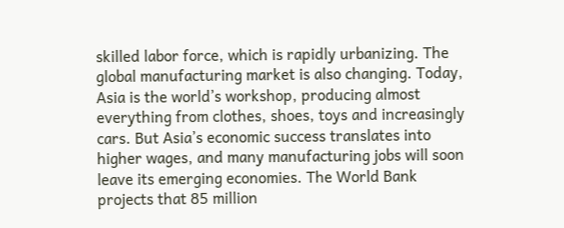skilled labor force, which is rapidly urbanizing. The global manufacturing market is also changing. Today, Asia is the world’s workshop, producing almost everything from clothes, shoes, toys and increasingly cars. But Asia’s economic success translates into higher wages, and many manufacturing jobs will soon leave its emerging economies. The World Bank projects that 85 million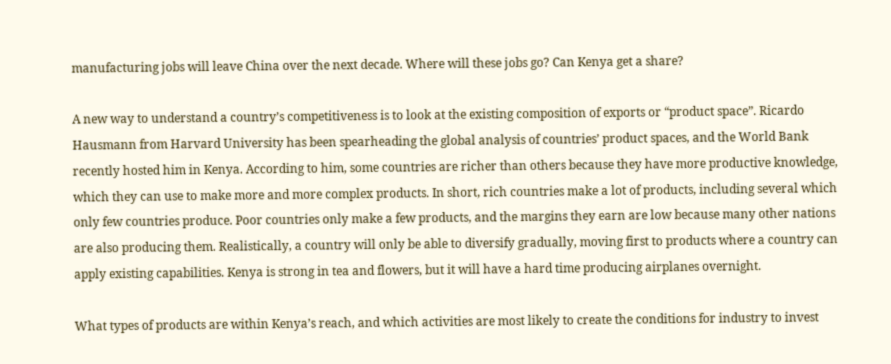manufacturing jobs will leave China over the next decade. Where will these jobs go? Can Kenya get a share?

A new way to understand a country’s competitiveness is to look at the existing composition of exports or “product space”. Ricardo Hausmann from Harvard University has been spearheading the global analysis of countries’ product spaces, and the World Bank recently hosted him in Kenya. According to him, some countries are richer than others because they have more productive knowledge, which they can use to make more and more complex products. In short, rich countries make a lot of products, including several which only few countries produce. Poor countries only make a few products, and the margins they earn are low because many other nations are also producing them. Realistically, a country will only be able to diversify gradually, moving first to products where a country can apply existing capabilities. Kenya is strong in tea and flowers, but it will have a hard time producing airplanes overnight.

What types of products are within Kenya’s reach, and which activities are most likely to create the conditions for industry to invest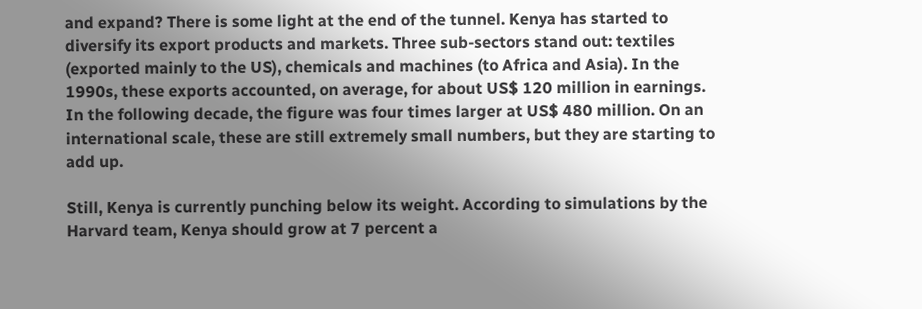and expand? There is some light at the end of the tunnel. Kenya has started to diversify its export products and markets. Three sub-sectors stand out: textiles (exported mainly to the US), chemicals and machines (to Africa and Asia). In the 1990s, these exports accounted, on average, for about US$ 120 million in earnings. In the following decade, the figure was four times larger at US$ 480 million. On an international scale, these are still extremely small numbers, but they are starting to add up.

Still, Kenya is currently punching below its weight. According to simulations by the Harvard team, Kenya should grow at 7 percent a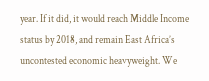year. If it did, it would reach Middle Income status by 2018, and remain East Africa’s uncontested economic heavyweight. We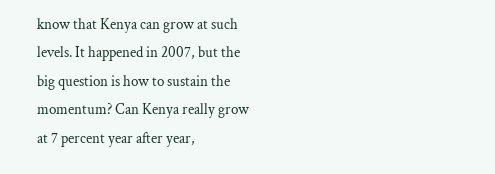know that Kenya can grow at such levels. It happened in 2007, but the big question is how to sustain the momentum? Can Kenya really grow at 7 percent year after year,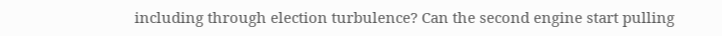including through election turbulence? Can the second engine start pulling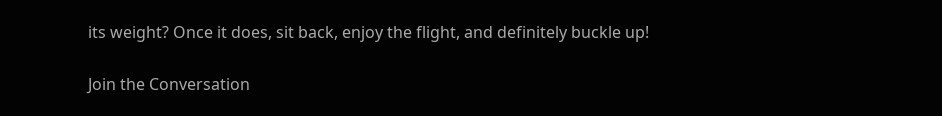its weight? Once it does, sit back, enjoy the flight, and definitely buckle up!

Join the Conversation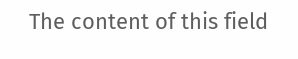The content of this field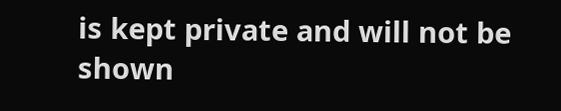is kept private and will not be shown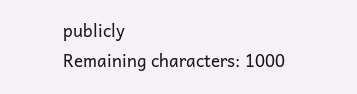publicly
Remaining characters: 1000